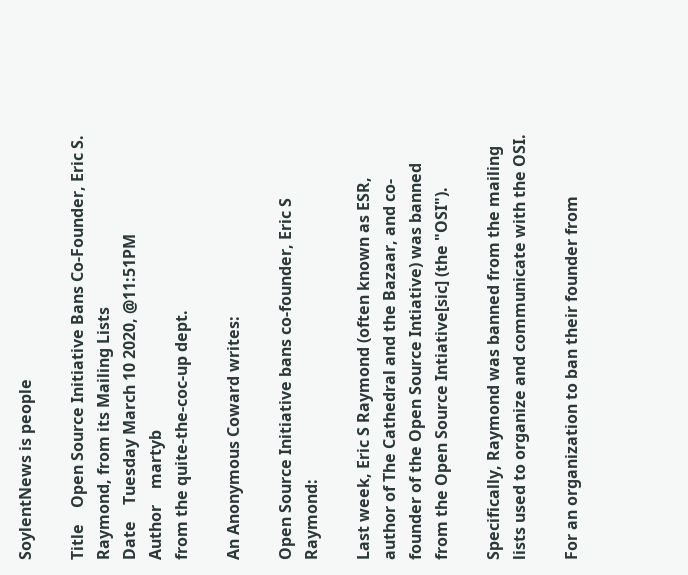SoylentNews is people

Title    Open Source Initiative Bans Co-Founder, Eric S. Raymond, from its Mailing Lists
Date    Tuesday March 10 2020, @11:51PM
Author    martyb
from the quite-the-coc-up dept.

An Anonymous Coward writes:

Open Source Initiative bans co-founder, Eric S Raymond:

Last week, Eric S Raymond (often known as ESR, author of The Cathedral and the Bazaar, and co-founder of the Open Source Intiative) was banned from the Open Source Intiative[sic] (the "OSI").

Specifically, Raymond was banned from the mailing lists used to organize and communicate with the OSI.

For an organization to ban their founder from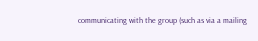communicating with the group (such as via a mailing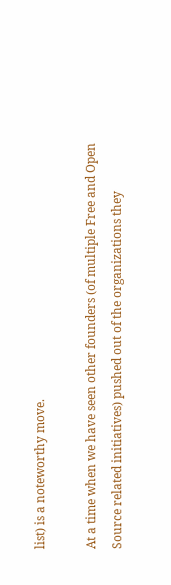list) is a noteworthy move.

At a time when we have seen other founders (of multiple Free and Open Source related initiatives) pushed out of the organizations they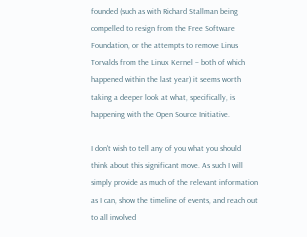founded (such as with Richard Stallman being compelled to resign from the Free Software Foundation, or the attempts to remove Linus Torvalds from the Linux Kernel – both of which happened within the last year) it seems worth taking a deeper look at what, specifically, is happening with the Open Source Initiative.

I don't wish to tell any of you what you should think about this significant move. As such I will simply provide as much of the relevant information as I can, show the timeline of events, and reach out to all involved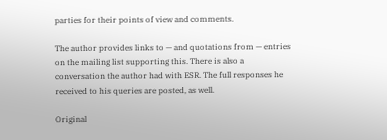parties for their points of view and comments.

The author provides links to — and quotations from — entries on the mailing list supporting this. There is also a conversation the author had with ESR. The full responses he received to his queries are posted, as well.

Original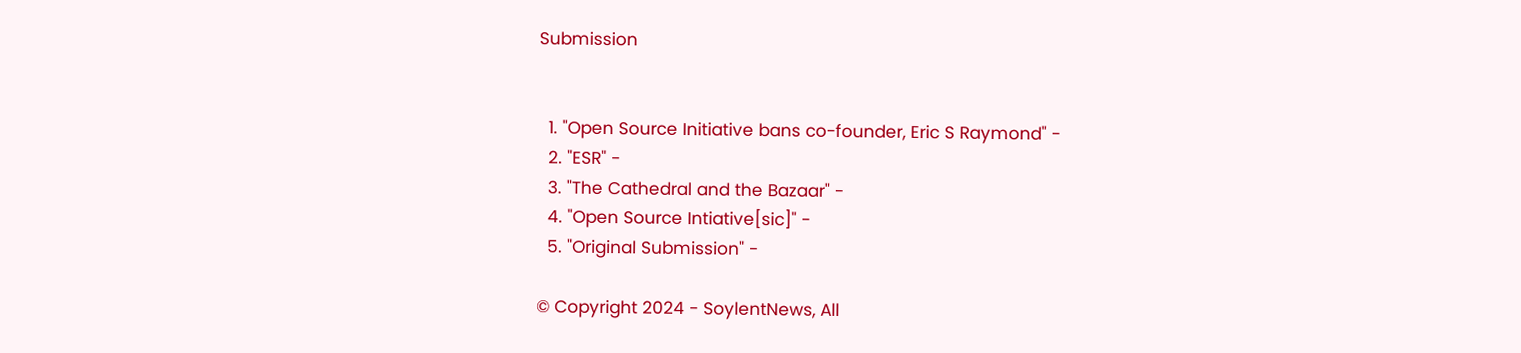Submission


  1. "Open Source Initiative bans co-founder, Eric S Raymond" -
  2. "ESR" -
  3. "The Cathedral and the Bazaar" -
  4. "Open Source Intiative[sic]" -
  5. "Original Submission" -

© Copyright 2024 - SoylentNews, All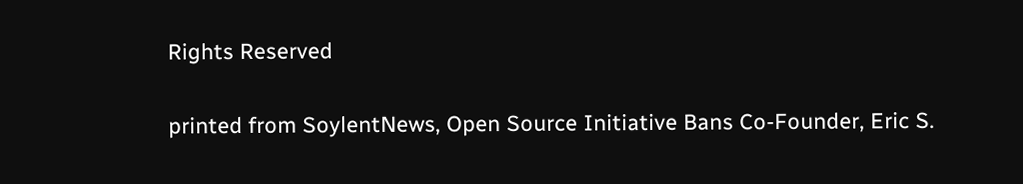Rights Reserved

printed from SoylentNews, Open Source Initiative Bans Co-Founder, Eric S.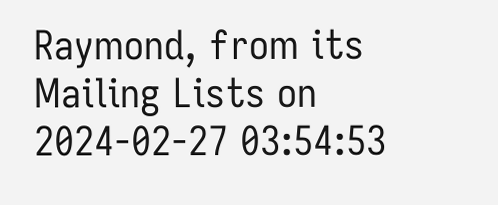Raymond, from its Mailing Lists on 2024-02-27 03:54:53